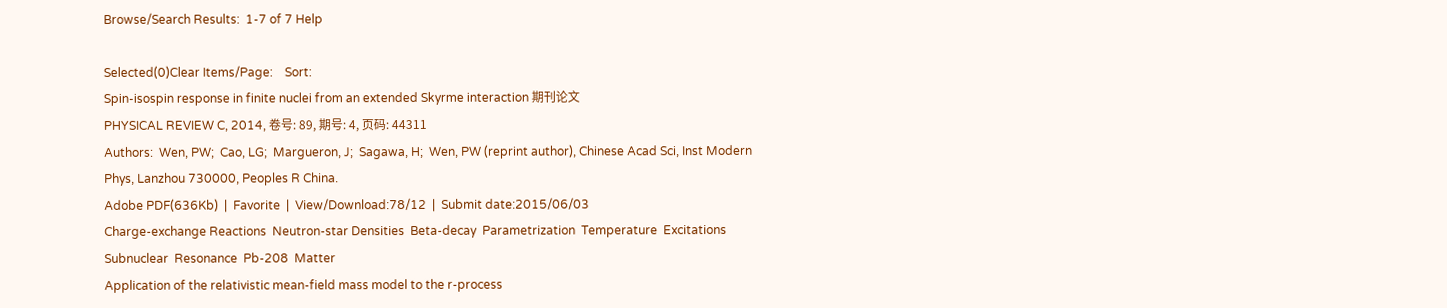Browse/Search Results:  1-7 of 7 Help

Selected(0)Clear Items/Page:    Sort:
Spin-isospin response in finite nuclei from an extended Skyrme interaction 期刊论文
PHYSICAL REVIEW C, 2014, 卷号: 89, 期号: 4, 页码: 44311
Authors:  Wen, PW;  Cao, LG;  Margueron, J;  Sagawa, H;  Wen, PW (reprint author), Chinese Acad Sci, Inst Modern Phys, Lanzhou 730000, Peoples R China.
Adobe PDF(636Kb)  |  Favorite  |  View/Download:78/12  |  Submit date:2015/06/03
Charge-exchange Reactions  Neutron-star Densities  Beta-decay  Parametrization  Temperature  Excitations  Subnuclear  Resonance  Pb-208  Matter
Application of the relativistic mean-field mass model to the r-process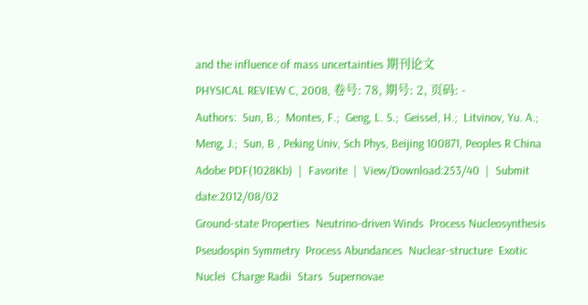and the influence of mass uncertainties 期刊论文
PHYSICAL REVIEW C, 2008, 卷号: 78, 期号: 2, 页码: -
Authors:  Sun, B.;  Montes, F.;  Geng, L. S.;  Geissel, H.;  Litvinov, Yu. A.;  Meng, J.;  Sun, B , Peking Univ, Sch Phys, Beijing 100871, Peoples R China
Adobe PDF(1028Kb)  |  Favorite  |  View/Download:253/40  |  Submit date:2012/08/02
Ground-state Properties  Neutrino-driven Winds  Process Nucleosynthesis  Pseudospin Symmetry  Process Abundances  Nuclear-structure  Exotic Nuclei  Charge Radii  Stars  Supernovae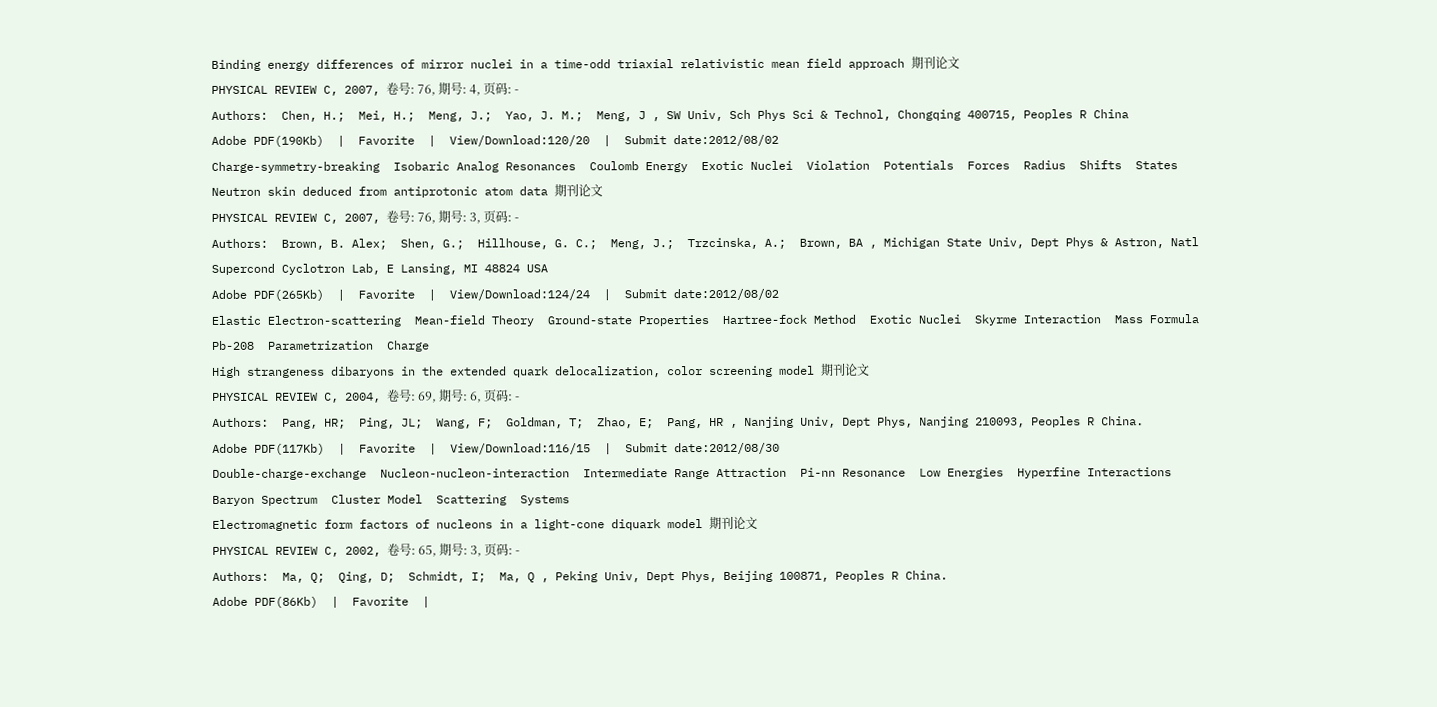Binding energy differences of mirror nuclei in a time-odd triaxial relativistic mean field approach 期刊论文
PHYSICAL REVIEW C, 2007, 卷号: 76, 期号: 4, 页码: -
Authors:  Chen, H.;  Mei, H.;  Meng, J.;  Yao, J. M.;  Meng, J , SW Univ, Sch Phys Sci & Technol, Chongqing 400715, Peoples R China
Adobe PDF(190Kb)  |  Favorite  |  View/Download:120/20  |  Submit date:2012/08/02
Charge-symmetry-breaking  Isobaric Analog Resonances  Coulomb Energy  Exotic Nuclei  Violation  Potentials  Forces  Radius  Shifts  States
Neutron skin deduced from antiprotonic atom data 期刊论文
PHYSICAL REVIEW C, 2007, 卷号: 76, 期号: 3, 页码: -
Authors:  Brown, B. Alex;  Shen, G.;  Hillhouse, G. C.;  Meng, J.;  Trzcinska, A.;  Brown, BA , Michigan State Univ, Dept Phys & Astron, Natl Supercond Cyclotron Lab, E Lansing, MI 48824 USA
Adobe PDF(265Kb)  |  Favorite  |  View/Download:124/24  |  Submit date:2012/08/02
Elastic Electron-scattering  Mean-field Theory  Ground-state Properties  Hartree-fock Method  Exotic Nuclei  Skyrme Interaction  Mass Formula  Pb-208  Parametrization  Charge
High strangeness dibaryons in the extended quark delocalization, color screening model 期刊论文
PHYSICAL REVIEW C, 2004, 卷号: 69, 期号: 6, 页码: -
Authors:  Pang, HR;  Ping, JL;  Wang, F;  Goldman, T;  Zhao, E;  Pang, HR , Nanjing Univ, Dept Phys, Nanjing 210093, Peoples R China.
Adobe PDF(117Kb)  |  Favorite  |  View/Download:116/15  |  Submit date:2012/08/30
Double-charge-exchange  Nucleon-nucleon-interaction  Intermediate Range Attraction  Pi-nn Resonance  Low Energies  Hyperfine Interactions  Baryon Spectrum  Cluster Model  Scattering  Systems
Electromagnetic form factors of nucleons in a light-cone diquark model 期刊论文
PHYSICAL REVIEW C, 2002, 卷号: 65, 期号: 3, 页码: -
Authors:  Ma, Q;  Qing, D;  Schmidt, I;  Ma, Q , Peking Univ, Dept Phys, Beijing 100871, Peoples R China.
Adobe PDF(86Kb)  |  Favorite  |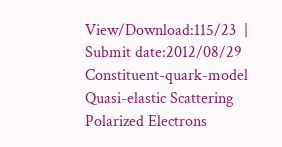View/Download:115/23  |  Submit date:2012/08/29
Constituent-quark-model  Quasi-elastic Scattering  Polarized Electrons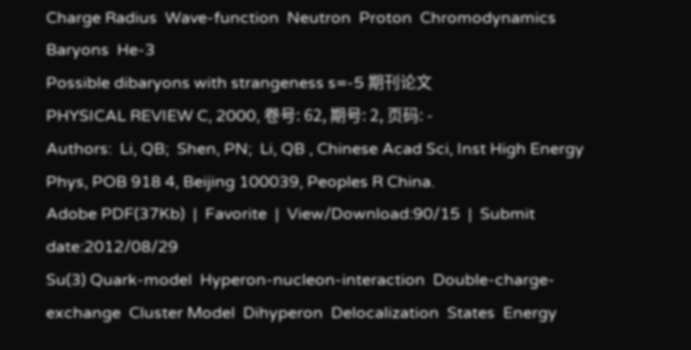Charge Radius  Wave-function  Neutron  Proton  Chromodynamics  Baryons  He-3
Possible dibaryons with strangeness s=-5 期刊论文
PHYSICAL REVIEW C, 2000, 卷号: 62, 期号: 2, 页码: -
Authors:  Li, QB;  Shen, PN;  Li, QB , Chinese Acad Sci, Inst High Energy Phys, POB 918 4, Beijing 100039, Peoples R China.
Adobe PDF(37Kb)  |  Favorite  |  View/Download:90/15  |  Submit date:2012/08/29
Su(3) Quark-model  Hyperon-nucleon-interaction  Double-charge-exchange  Cluster Model  Dihyperon  Delocalization  States  Energy